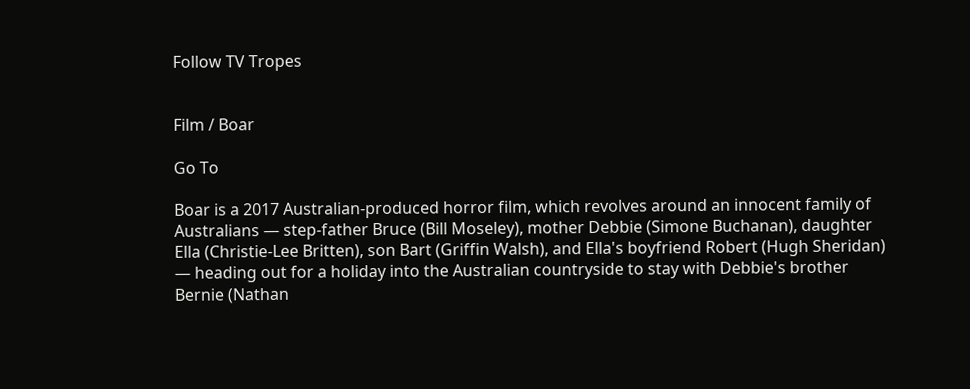Follow TV Tropes


Film / Boar

Go To

Boar is a 2017 Australian-produced horror film, which revolves around an innocent family of Australians — step-father Bruce (Bill Moseley), mother Debbie (Simone Buchanan), daughter Ella (Christie-Lee Britten), son Bart (Griffin Walsh), and Ella's boyfriend Robert (Hugh Sheridan) — heading out for a holiday into the Australian countryside to stay with Debbie's brother Bernie (Nathan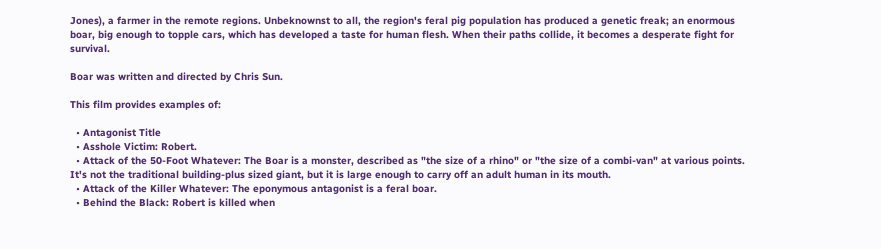Jones), a farmer in the remote regions. Unbeknownst to all, the region's feral pig population has produced a genetic freak; an enormous boar, big enough to topple cars, which has developed a taste for human flesh. When their paths collide, it becomes a desperate fight for survival.

Boar was written and directed by Chris Sun.

This film provides examples of:

  • Antagonist Title
  • Asshole Victim: Robert.
  • Attack of the 50-Foot Whatever: The Boar is a monster, described as "the size of a rhino" or "the size of a combi-van" at various points. It's not the traditional building-plus sized giant, but it is large enough to carry off an adult human in its mouth.
  • Attack of the Killer Whatever: The eponymous antagonist is a feral boar.
  • Behind the Black: Robert is killed when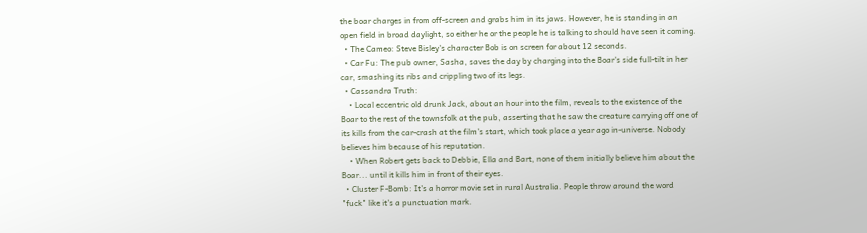the boar charges in from off-screen and grabs him in its jaws. However, he is standing in an open field in broad daylight, so either he or the people he is talking to should have seen it coming.
  • The Cameo: Steve Bisley's character Bob is on screen for about 12 seconds.
  • Car Fu: The pub owner, Sasha, saves the day by charging into the Boar's side full-tilt in her car, smashing its ribs and crippling two of its legs.
  • Cassandra Truth:
    • Local eccentric old drunk Jack, about an hour into the film, reveals to the existence of the Boar to the rest of the townsfolk at the pub, asserting that he saw the creature carrying off one of its kills from the car-crash at the film's start, which took place a year ago in-universe. Nobody believes him because of his reputation.
    • When Robert gets back to Debbie, Ella and Bart, none of them initially believe him about the Boar... until it kills him in front of their eyes.
  • Cluster F-Bomb: It's a horror movie set in rural Australia. People throw around the word "fuck" like it's a punctuation mark.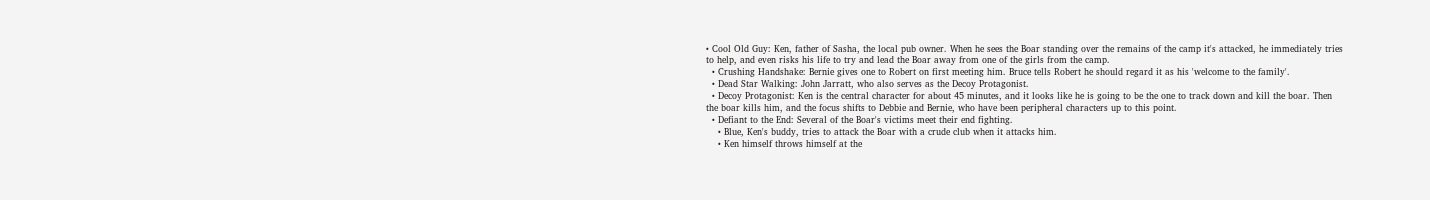• Cool Old Guy: Ken, father of Sasha, the local pub owner. When he sees the Boar standing over the remains of the camp it's attacked, he immediately tries to help, and even risks his life to try and lead the Boar away from one of the girls from the camp.
  • Crushing Handshake: Bernie gives one to Robert on first meeting him. Bruce tells Robert he should regard it as his 'welcome to the family'.
  • Dead Star Walking: John Jarratt, who also serves as the Decoy Protagonist.
  • Decoy Protagonist: Ken is the central character for about 45 minutes, and it looks like he is going to be the one to track down and kill the boar. Then the boar kills him, and the focus shifts to Debbie and Bernie, who have been peripheral characters up to this point.
  • Defiant to the End: Several of the Boar's victims meet their end fighting.
    • Blue, Ken's buddy, tries to attack the Boar with a crude club when it attacks him.
    • Ken himself throws himself at the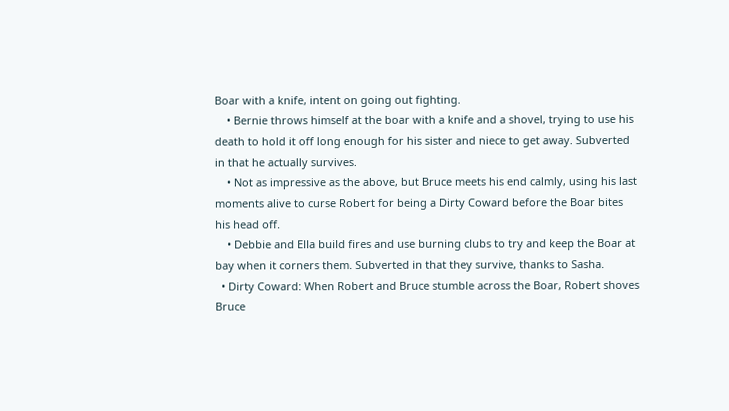Boar with a knife, intent on going out fighting.
    • Bernie throws himself at the boar with a knife and a shovel, trying to use his death to hold it off long enough for his sister and niece to get away. Subverted in that he actually survives.
    • Not as impressive as the above, but Bruce meets his end calmly, using his last moments alive to curse Robert for being a Dirty Coward before the Boar bites his head off.
    • Debbie and Ella build fires and use burning clubs to try and keep the Boar at bay when it corners them. Subverted in that they survive, thanks to Sasha.
  • Dirty Coward: When Robert and Bruce stumble across the Boar, Robert shoves Bruce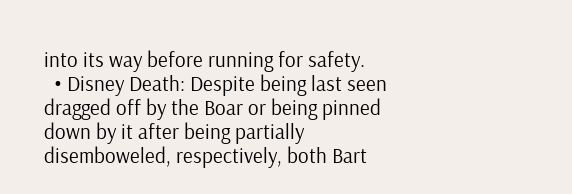into its way before running for safety.
  • Disney Death: Despite being last seen dragged off by the Boar or being pinned down by it after being partially disemboweled, respectively, both Bart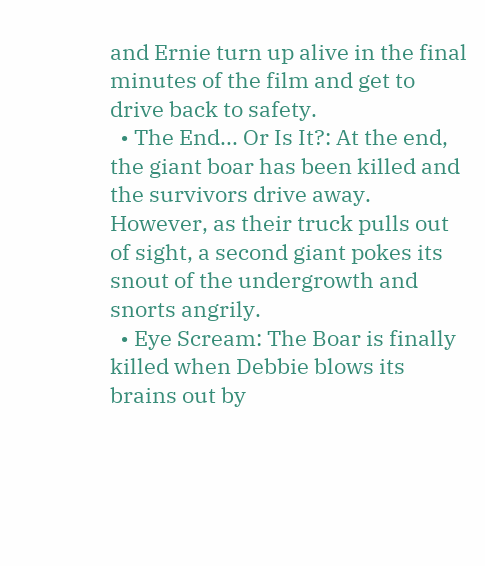and Ernie turn up alive in the final minutes of the film and get to drive back to safety.
  • The End... Or Is It?: At the end, the giant boar has been killed and the survivors drive away. However, as their truck pulls out of sight, a second giant pokes its snout of the undergrowth and snorts angrily.
  • Eye Scream: The Boar is finally killed when Debbie blows its brains out by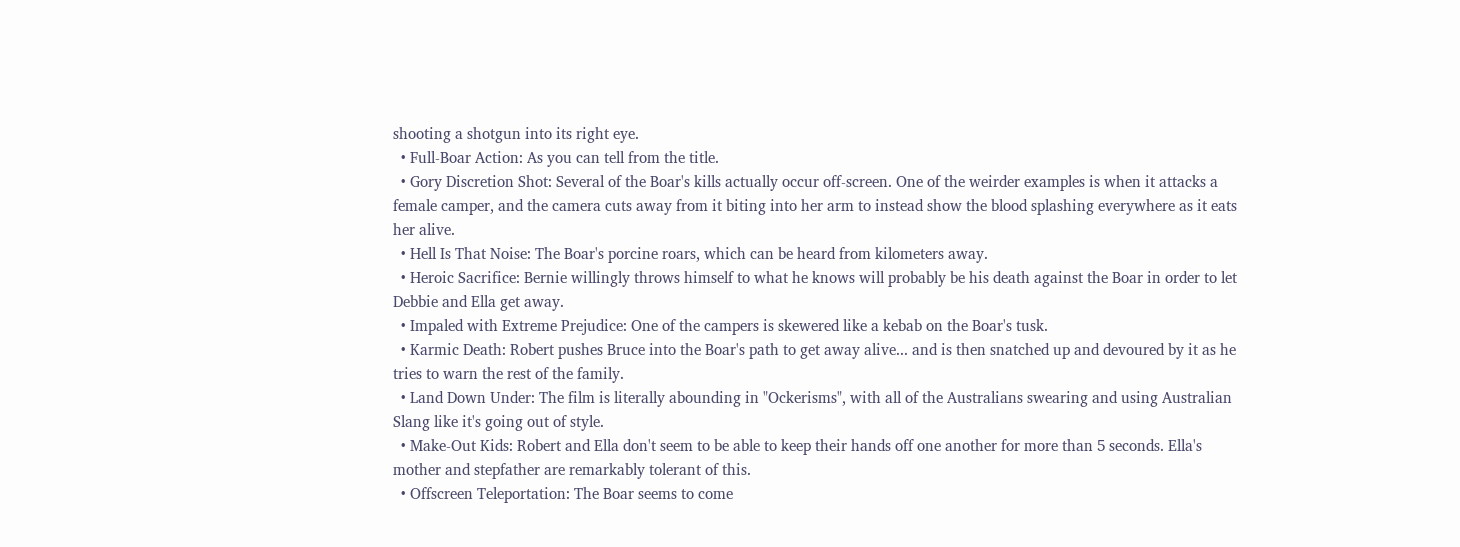shooting a shotgun into its right eye.
  • Full-Boar Action: As you can tell from the title.
  • Gory Discretion Shot: Several of the Boar's kills actually occur off-screen. One of the weirder examples is when it attacks a female camper, and the camera cuts away from it biting into her arm to instead show the blood splashing everywhere as it eats her alive.
  • Hell Is That Noise: The Boar's porcine roars, which can be heard from kilometers away.
  • Heroic Sacrifice: Bernie willingly throws himself to what he knows will probably be his death against the Boar in order to let Debbie and Ella get away.
  • Impaled with Extreme Prejudice: One of the campers is skewered like a kebab on the Boar's tusk.
  • Karmic Death: Robert pushes Bruce into the Boar's path to get away alive... and is then snatched up and devoured by it as he tries to warn the rest of the family.
  • Land Down Under: The film is literally abounding in "Ockerisms", with all of the Australians swearing and using Australian Slang like it's going out of style.
  • Make-Out Kids: Robert and Ella don't seem to be able to keep their hands off one another for more than 5 seconds. Ella's mother and stepfather are remarkably tolerant of this.
  • Offscreen Teleportation: The Boar seems to come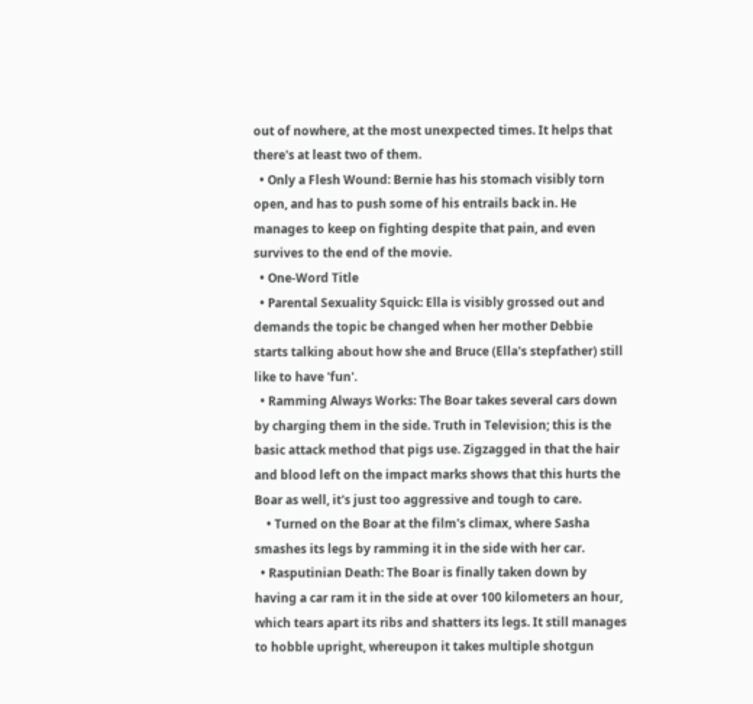out of nowhere, at the most unexpected times. It helps that there's at least two of them.
  • Only a Flesh Wound: Bernie has his stomach visibly torn open, and has to push some of his entrails back in. He manages to keep on fighting despite that pain, and even survives to the end of the movie.
  • One-Word Title
  • Parental Sexuality Squick: Ella is visibly grossed out and demands the topic be changed when her mother Debbie starts talking about how she and Bruce (Ella's stepfather) still like to have 'fun'.
  • Ramming Always Works: The Boar takes several cars down by charging them in the side. Truth in Television; this is the basic attack method that pigs use. Zigzagged in that the hair and blood left on the impact marks shows that this hurts the Boar as well, it's just too aggressive and tough to care.
    • Turned on the Boar at the film's climax, where Sasha smashes its legs by ramming it in the side with her car.
  • Rasputinian Death: The Boar is finally taken down by having a car ram it in the side at over 100 kilometers an hour, which tears apart its ribs and shatters its legs. It still manages to hobble upright, whereupon it takes multiple shotgun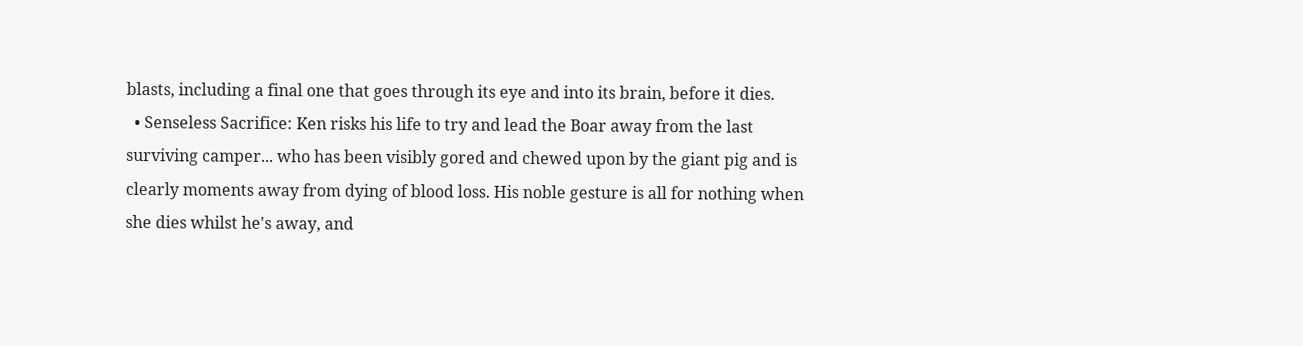blasts, including a final one that goes through its eye and into its brain, before it dies.
  • Senseless Sacrifice: Ken risks his life to try and lead the Boar away from the last surviving camper... who has been visibly gored and chewed upon by the giant pig and is clearly moments away from dying of blood loss. His noble gesture is all for nothing when she dies whilst he's away, and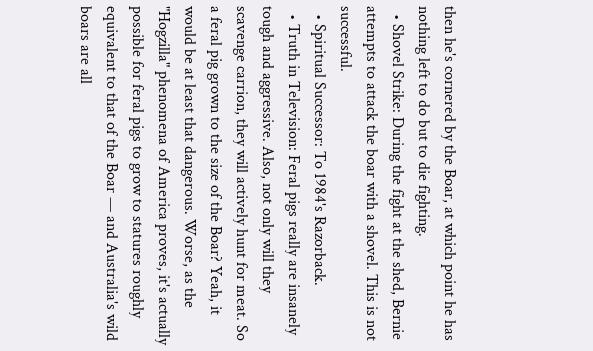then he's cornered by the Boar, at which point he has nothing left to do but to die fighting.
  • Shovel Strike: During the fight at the shed, Bernie attempts to attack the boar with a shovel. This is not successful.
  • Spiritual Successor: To 1984's Razorback.
  • Truth in Television: Feral pigs really are insanely tough and aggressive. Also, not only will they scavenge carrion, they will actively hunt for meat. So a feral pig grown to the size of the Boar? Yeah, it would be at least that dangerous. Worse, as the "Hogzilla" phenomena of America proves, it's actually possible for feral pigs to grow to statures roughly equivalent to that of the Boar — and Australia's wild boars are all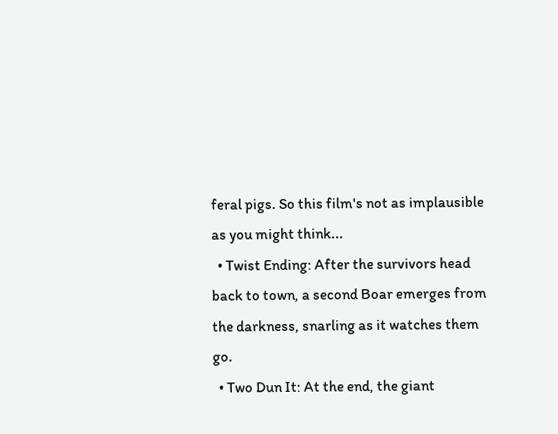feral pigs. So this film's not as implausible as you might think...
  • Twist Ending: After the survivors head back to town, a second Boar emerges from the darkness, snarling as it watches them go.
  • Two Dun It: At the end, the giant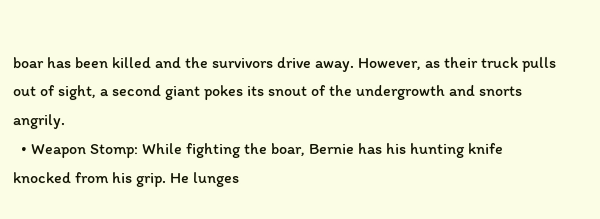boar has been killed and the survivors drive away. However, as their truck pulls out of sight, a second giant pokes its snout of the undergrowth and snorts angrily.
  • Weapon Stomp: While fighting the boar, Bernie has his hunting knife knocked from his grip. He lunges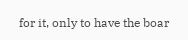for it, only to have the boar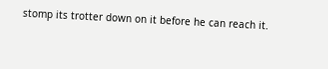stomp its trotter down on it before he can reach it.